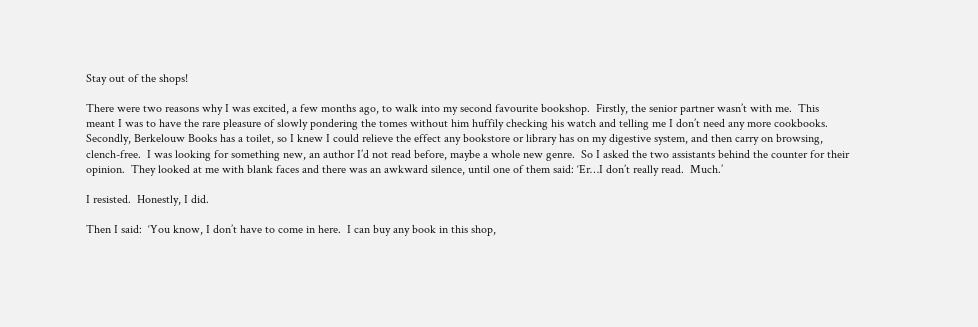Stay out of the shops!

There were two reasons why I was excited, a few months ago, to walk into my second favourite bookshop.  Firstly, the senior partner wasn’t with me.  This meant I was to have the rare pleasure of slowly pondering the tomes without him huffily checking his watch and telling me I don’t need any more cookbooks.  Secondly, Berkelouw Books has a toilet, so I knew I could relieve the effect any bookstore or library has on my digestive system, and then carry on browsing, clench-free.  I was looking for something new, an author I’d not read before, maybe a whole new genre.  So I asked the two assistants behind the counter for their opinion.  They looked at me with blank faces and there was an awkward silence, until one of them said: ‘Er…I don’t really read.  Much.’

I resisted.  Honestly, I did.

Then I said:  ‘You know, I don’t have to come in here.  I can buy any book in this shop,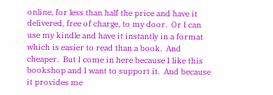online, for less than half the price and have it delivered, free of charge, to my door.  Or I can use my kindle and have it instantly in a format which is easier to read than a book.  And cheaper.  But I come in here because I like this bookshop and I want to support it.  And because it provides me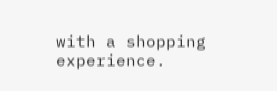with a shopping experience.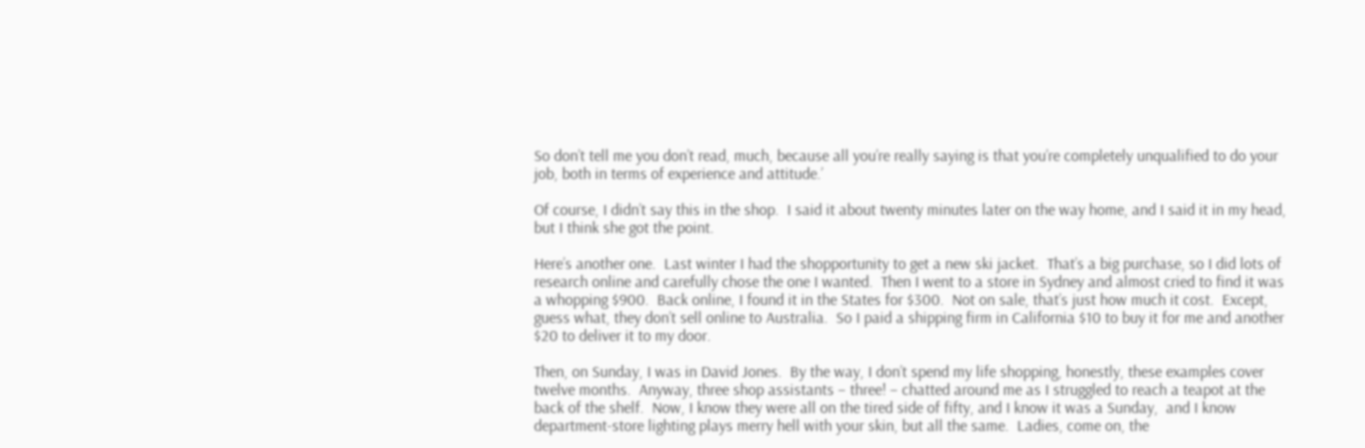So don’t tell me you don’t read, much, because all you’re really saying is that you’re completely unqualified to do your job, both in terms of experience and attitude.’

Of course, I didn’t say this in the shop.  I said it about twenty minutes later on the way home, and I said it in my head, but I think she got the point.

Here’s another one.  Last winter I had the shopportunity to get a new ski jacket.  That’s a big purchase, so I did lots of research online and carefully chose the one I wanted.  Then I went to a store in Sydney and almost cried to find it was a whopping $900.  Back online, I found it in the States for $300.  Not on sale, that’s just how much it cost.  Except, guess what, they don’t sell online to Australia.  So I paid a shipping firm in California $10 to buy it for me and another $20 to deliver it to my door.

Then, on Sunday, I was in David Jones.  By the way, I don’t spend my life shopping, honestly, these examples cover twelve months.  Anyway, three shop assistants – three! – chatted around me as I struggled to reach a teapot at the back of the shelf.  Now, I know they were all on the tired side of fifty, and I know it was a Sunday,  and I know department-store lighting plays merry hell with your skin, but all the same.  Ladies, come on, the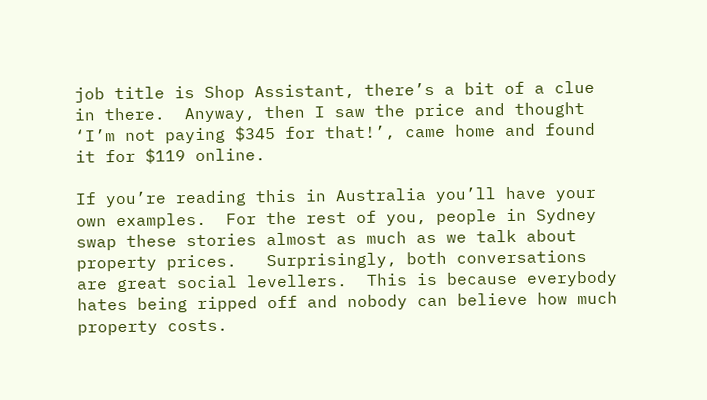job title is Shop Assistant, there’s a bit of a clue in there.  Anyway, then I saw the price and thought ‘I’m not paying $345 for that!’, came home and found it for $119 online.

If you’re reading this in Australia you’ll have your own examples.  For the rest of you, people in Sydney swap these stories almost as much as we talk about property prices.   Surprisingly, both conversations are great social levellers.  This is because everybody hates being ripped off and nobody can believe how much property costs.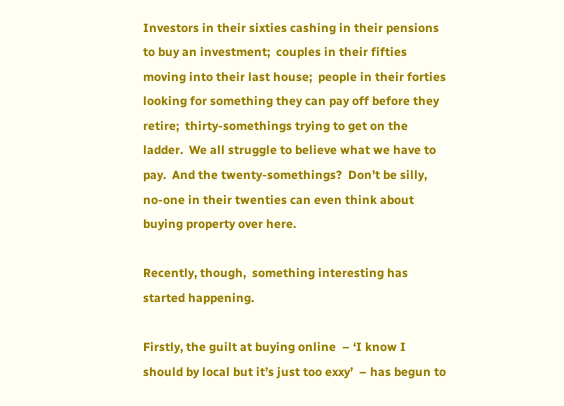Investors in their sixties cashing in their pensions to buy an investment;  couples in their fifties moving into their last house;  people in their forties looking for something they can pay off before they retire;  thirty-somethings trying to get on the ladder.  We all struggle to believe what we have to pay.  And the twenty-somethings?  Don’t be silly, no-one in their twenties can even think about buying property over here.

Recently, though,  something interesting has started happening.

Firstly, the guilt at buying online  – ‘I know I should by local but it’s just too exxy’  – has begun to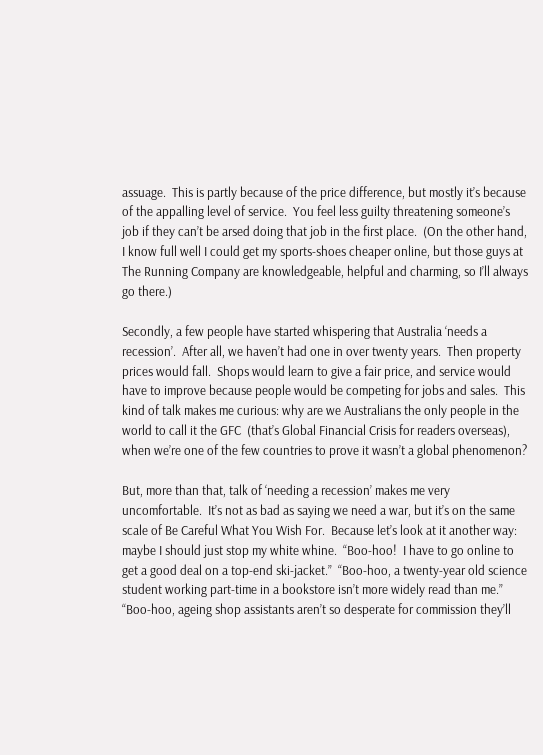assuage.  This is partly because of the price difference, but mostly it’s because of the appalling level of service.  You feel less guilty threatening someone’s job if they can’t be arsed doing that job in the first place.  (On the other hand, I know full well I could get my sports-shoes cheaper online, but those guys at The Running Company are knowledgeable, helpful and charming, so I’ll always go there.)

Secondly, a few people have started whispering that Australia ‘needs a recession’.  After all, we haven’t had one in over twenty years.  Then property prices would fall.  Shops would learn to give a fair price, and service would have to improve because people would be competing for jobs and sales.  This kind of talk makes me curious: why are we Australians the only people in the world to call it the GFC  (that’s Global Financial Crisis for readers overseas), when we’re one of the few countries to prove it wasn’t a global phenomenon?

But, more than that, talk of ‘needing a recession’ makes me very uncomfortable.  It’s not as bad as saying we need a war, but it’s on the same scale of Be Careful What You Wish For.  Because let’s look at it another way:  maybe I should just stop my white whine.  “Boo-hoo!  I have to go online to get a good deal on a top-end ski-jacket.”  “Boo-hoo, a twenty-year old science student working part-time in a bookstore isn’t more widely read than me.”  “Boo-hoo, ageing shop assistants aren’t so desperate for commission they’ll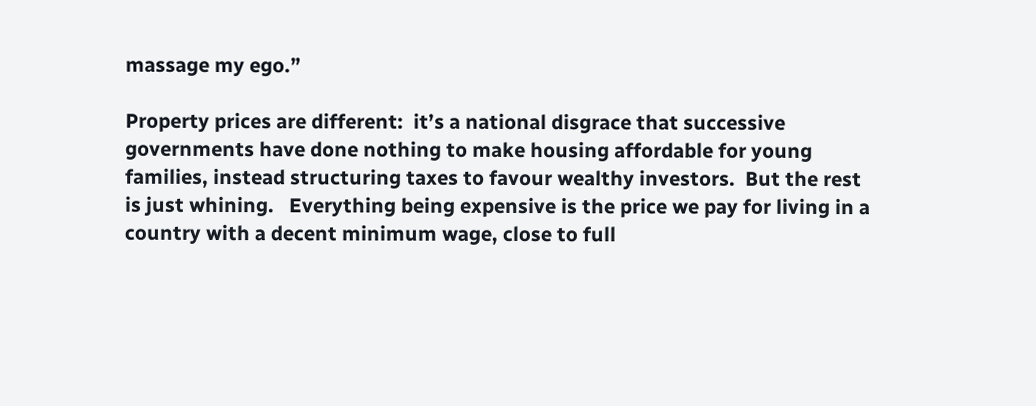massage my ego.”

Property prices are different:  it’s a national disgrace that successive governments have done nothing to make housing affordable for young families, instead structuring taxes to favour wealthy investors.  But the rest is just whining.   Everything being expensive is the price we pay for living in a country with a decent minimum wage, close to full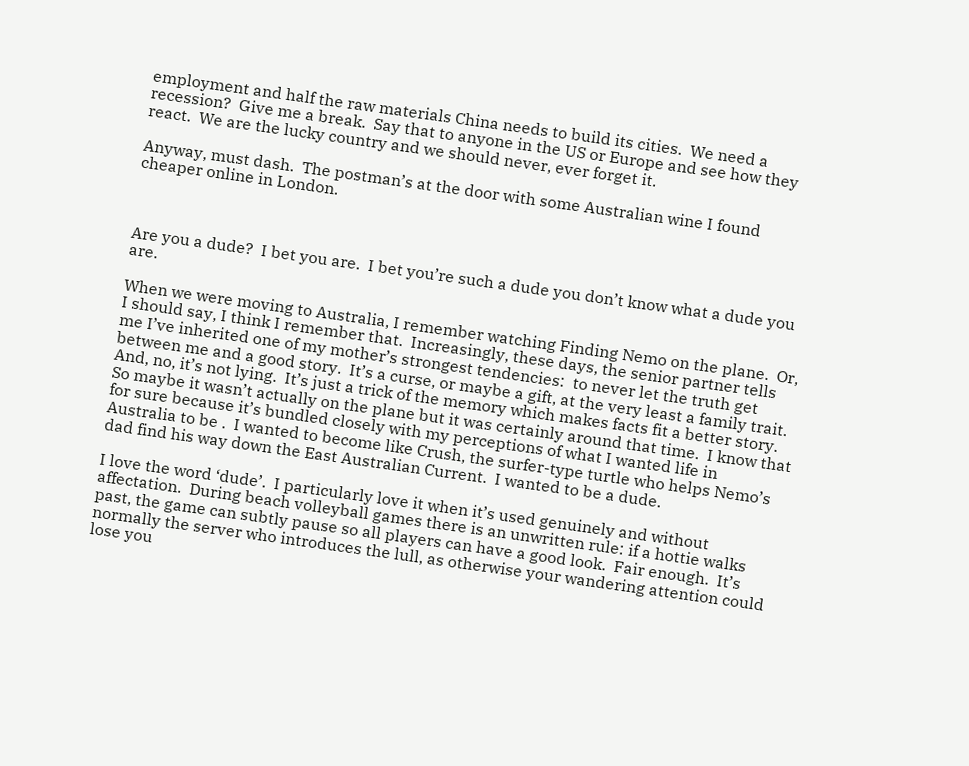employment and half the raw materials China needs to build its cities.  We need a recession?  Give me a break.  Say that to anyone in the US or Europe and see how they react.  We are the lucky country and we should never, ever forget it.

Anyway, must dash.  The postman’s at the door with some Australian wine I found cheaper online in London.



Are you a dude?  I bet you are.  I bet you’re such a dude you don’t know what a dude you are.

When we were moving to Australia, I remember watching Finding Nemo on the plane.  Or, I should say, I think I remember that.  Increasingly, these days, the senior partner tells me I’ve inherited one of my mother’s strongest tendencies:  to never let the truth get between me and a good story.  It’s a curse, or maybe a gift, at the very least a family trait.  And, no, it’s not lying.  It’s just a trick of the memory which makes facts fit a better story.  So maybe it wasn’t actually on the plane but it was certainly around that time.  I know that for sure because it’s bundled closely with my perceptions of what I wanted life in Australia to be .  I wanted to become like Crush, the surfer-type turtle who helps Nemo’s dad find his way down the East Australian Current.  I wanted to be a dude.

I love the word ‘dude’.  I particularly love it when it’s used genuinely and without affectation.  During beach volleyball games there is an unwritten rule: if a hottie walks past, the game can subtly pause so all players can have a good look.  Fair enough.  It’s normally the server who introduces the lull, as otherwise your wandering attention could lose you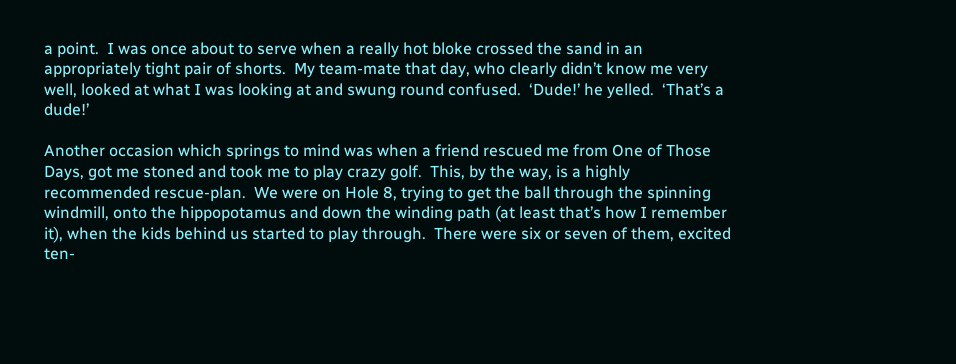a point.  I was once about to serve when a really hot bloke crossed the sand in an appropriately tight pair of shorts.  My team-mate that day, who clearly didn’t know me very well, looked at what I was looking at and swung round confused.  ‘Dude!’ he yelled.  ‘That’s a dude!’

Another occasion which springs to mind was when a friend rescued me from One of Those Days, got me stoned and took me to play crazy golf.  This, by the way, is a highly recommended rescue-plan.  We were on Hole 8, trying to get the ball through the spinning windmill, onto the hippopotamus and down the winding path (at least that’s how I remember it), when the kids behind us started to play through.  There were six or seven of them, excited ten-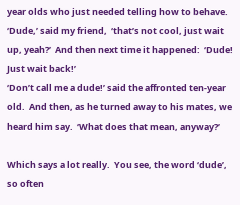year olds who just needed telling how to behave.
‘Dude,’ said my friend,  ‘that’s not cool, just wait up, yeah?’  And then next time it happened:  ‘Dude!  Just wait back!’
‘Don’t call me a dude!’ said the affronted ten-year old.  And then, as he turned away to his mates, we heard him say.  ‘What does that mean, anyway?’

Which says a lot really.  You see, the word ‘dude’, so often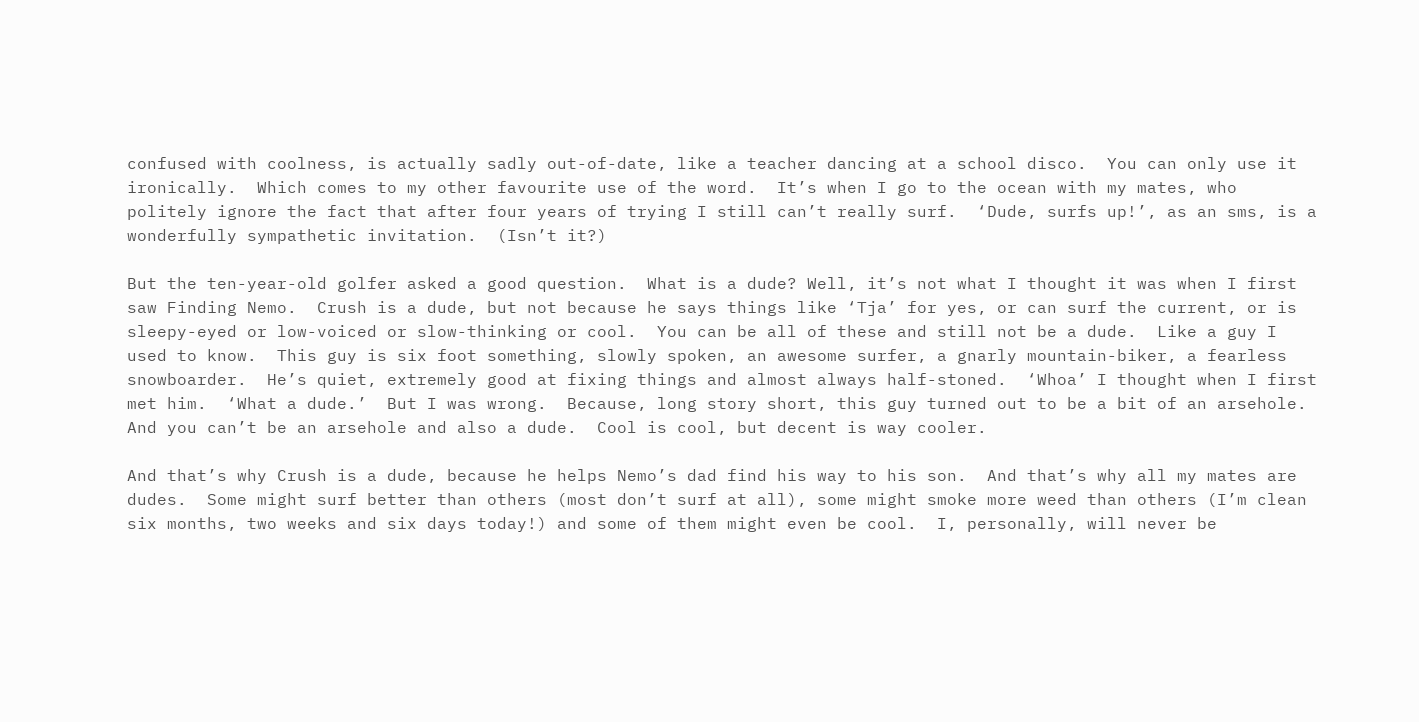confused with coolness, is actually sadly out-of-date, like a teacher dancing at a school disco.  You can only use it ironically.  Which comes to my other favourite use of the word.  It’s when I go to the ocean with my mates, who politely ignore the fact that after four years of trying I still can’t really surf.  ‘Dude, surfs up!’, as an sms, is a wonderfully sympathetic invitation.  (Isn’t it?)

But the ten-year-old golfer asked a good question.  What is a dude? Well, it’s not what I thought it was when I first saw Finding Nemo.  Crush is a dude, but not because he says things like ‘Tja’ for yes, or can surf the current, or is sleepy-eyed or low-voiced or slow-thinking or cool.  You can be all of these and still not be a dude.  Like a guy I used to know.  This guy is six foot something, slowly spoken, an awesome surfer, a gnarly mountain-biker, a fearless snowboarder.  He’s quiet, extremely good at fixing things and almost always half-stoned.  ‘Whoa’ I thought when I first met him.  ‘What a dude.’  But I was wrong.  Because, long story short, this guy turned out to be a bit of an arsehole.  And you can’t be an arsehole and also a dude.  Cool is cool, but decent is way cooler.

And that’s why Crush is a dude, because he helps Nemo’s dad find his way to his son.  And that’s why all my mates are dudes.  Some might surf better than others (most don’t surf at all), some might smoke more weed than others (I’m clean six months, two weeks and six days today!) and some of them might even be cool.  I, personally, will never be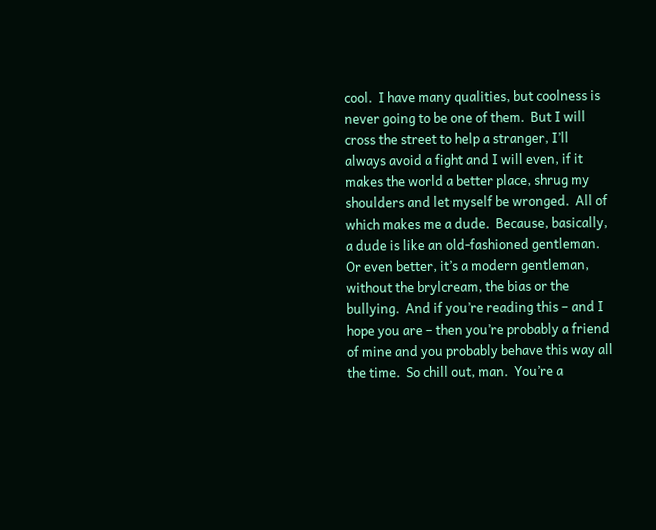cool.  I have many qualities, but coolness is never going to be one of them.  But I will cross the street to help a stranger, I’ll always avoid a fight and I will even, if it makes the world a better place, shrug my shoulders and let myself be wronged.  All of which makes me a dude.  Because, basically, a dude is like an old-fashioned gentleman.  Or even better, it’s a modern gentleman, without the brylcream, the bias or the bullying.  And if you’re reading this – and I hope you are – then you’re probably a friend of mine and you probably behave this way all the time.  So chill out, man.  You’re a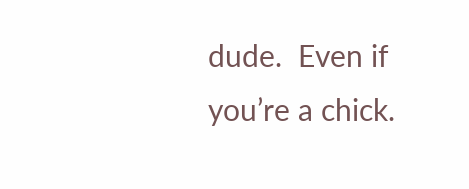dude.  Even if you’re a chick.